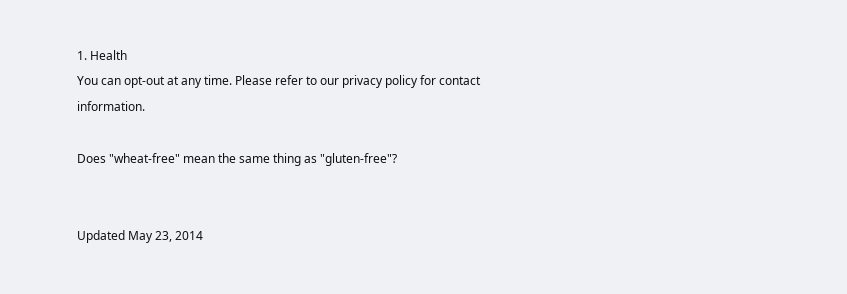1. Health
You can opt-out at any time. Please refer to our privacy policy for contact information.

Does "wheat-free" mean the same thing as "gluten-free"?


Updated May 23, 2014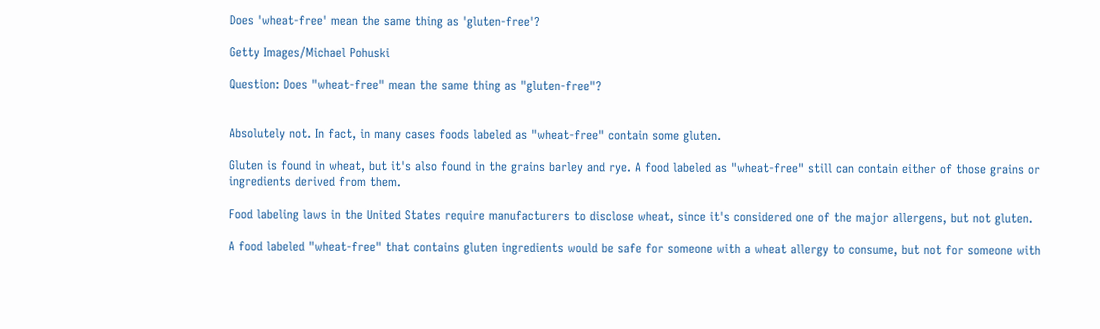Does 'wheat-free' mean the same thing as 'gluten-free'?

Getty Images/Michael Pohuski

Question: Does "wheat-free" mean the same thing as "gluten-free"?


Absolutely not. In fact, in many cases foods labeled as "wheat-free" contain some gluten.

Gluten is found in wheat, but it's also found in the grains barley and rye. A food labeled as "wheat-free" still can contain either of those grains or ingredients derived from them.

Food labeling laws in the United States require manufacturers to disclose wheat, since it's considered one of the major allergens, but not gluten.

A food labeled "wheat-free" that contains gluten ingredients would be safe for someone with a wheat allergy to consume, but not for someone with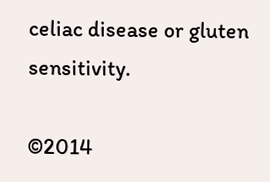celiac disease or gluten sensitivity.

©2014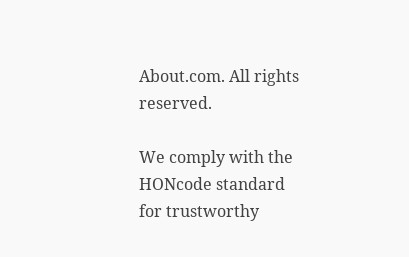About.com. All rights reserved.

We comply with the HONcode standard
for trustworthy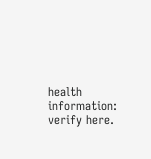health
information: verify here.